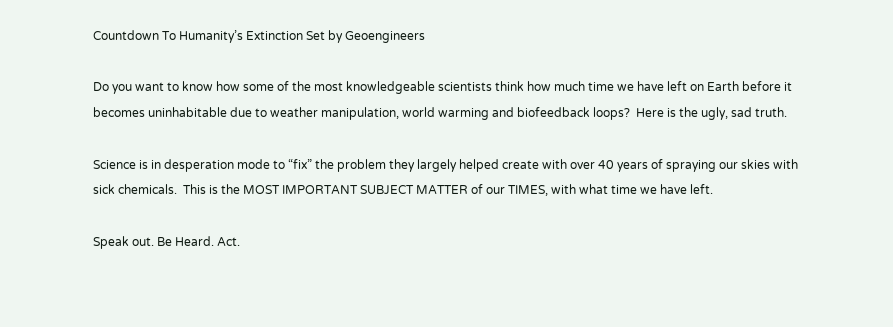Countdown To Humanity’s Extinction Set by Geoengineers

Do you want to know how some of the most knowledgeable scientists think how much time we have left on Earth before it becomes uninhabitable due to weather manipulation, world warming and biofeedback loops?  Here is the ugly, sad truth.

Science is in desperation mode to “fix” the problem they largely helped create with over 40 years of spraying our skies with sick chemicals.  This is the MOST IMPORTANT SUBJECT MATTER of our TIMES, with what time we have left.

Speak out. Be Heard. Act.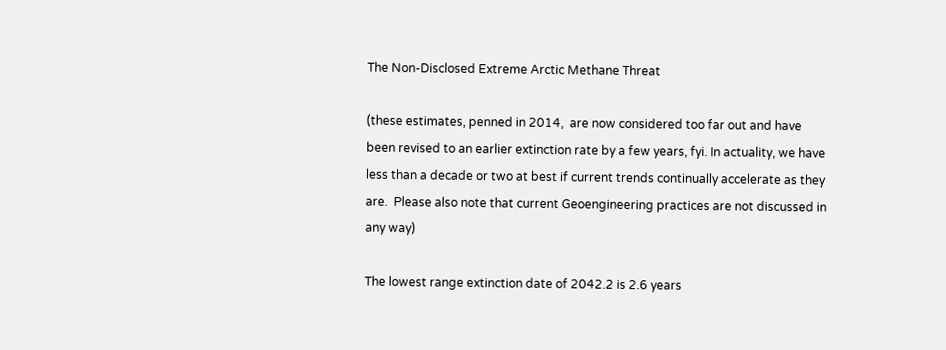The Non-Disclosed Extreme Arctic Methane Threat

(these estimates, penned in 2014,  are now considered too far out and have been revised to an earlier extinction rate by a few years, fyi. In actuality, we have less than a decade or two at best if current trends continually accelerate as they are.  Please also note that current Geoengineering practices are not discussed in any way)

The lowest range extinction date of 2042.2 is 2.6 years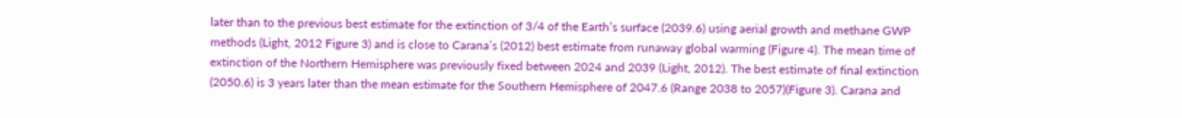later than to the previous best estimate for the extinction of 3/4 of the Earth’s surface (2039.6) using aerial growth and methane GWP methods (Light, 2012 Figure 3) and is close to Carana’s (2012) best estimate from runaway global warming (Figure 4). The mean time of extinction of the Northern Hemisphere was previously fixed between 2024 and 2039 (Light, 2012). The best estimate of final extinction (2050.6) is 3 years later than the mean estimate for the Southern Hemisphere of 2047.6 (Range 2038 to 2057)(Figure 3). Carana and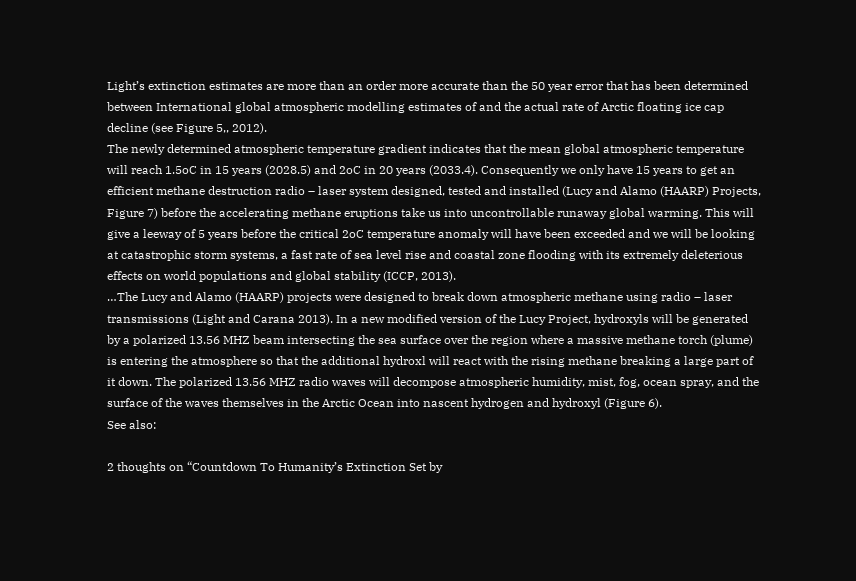Light’s extinction estimates are more than an order more accurate than the 50 year error that has been determined between International global atmospheric modelling estimates of and the actual rate of Arctic floating ice cap decline (see Figure 5,, 2012).
The newly determined atmospheric temperature gradient indicates that the mean global atmospheric temperature will reach 1.5oC in 15 years (2028.5) and 2oC in 20 years (2033.4). Consequently we only have 15 years to get an efficient methane destruction radio – laser system designed, tested and installed (Lucy and Alamo (HAARP) Projects, Figure 7) before the accelerating methane eruptions take us into uncontrollable runaway global warming. This will give a leeway of 5 years before the critical 2oC temperature anomaly will have been exceeded and we will be looking at catastrophic storm systems, a fast rate of sea level rise and coastal zone flooding with its extremely deleterious effects on world populations and global stability (ICCP, 2013).
…The Lucy and Alamo (HAARP) projects were designed to break down atmospheric methane using radio – laser transmissions (Light and Carana 2013). In a new modified version of the Lucy Project, hydroxyls will be generated by a polarized 13.56 MHZ beam intersecting the sea surface over the region where a massive methane torch (plume) is entering the atmosphere so that the additional hydroxl will react with the rising methane breaking a large part of it down. The polarized 13.56 MHZ radio waves will decompose atmospheric humidity, mist, fog, ocean spray, and the surface of the waves themselves in the Arctic Ocean into nascent hydrogen and hydroxyl (Figure 6).
See also:

2 thoughts on “Countdown To Humanity’s Extinction Set by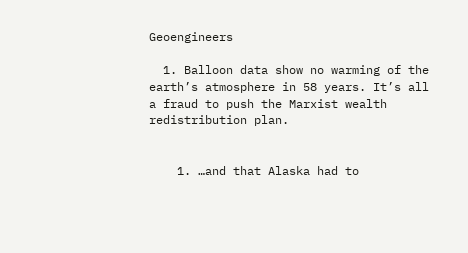Geoengineers

  1. Balloon data show no warming of the earth’s atmosphere in 58 years. It’s all a fraud to push the Marxist wealth redistribution plan.


    1. …and that Alaska had to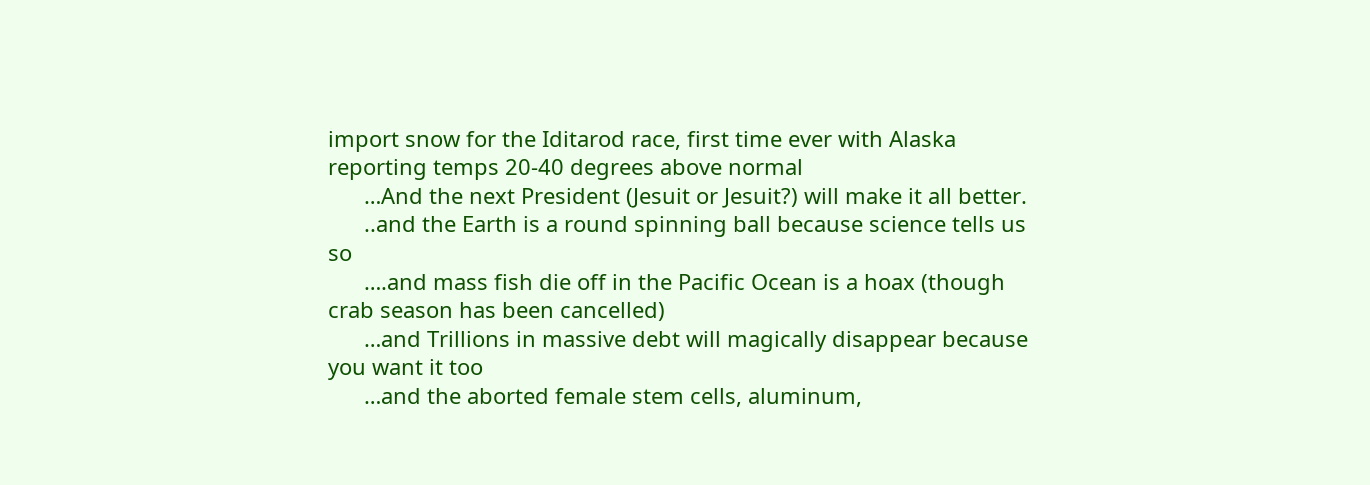import snow for the Iditarod race, first time ever with Alaska reporting temps 20-40 degrees above normal
      …And the next President (Jesuit or Jesuit?) will make it all better.
      ..and the Earth is a round spinning ball because science tells us so
      ….and mass fish die off in the Pacific Ocean is a hoax (though crab season has been cancelled)
      …and Trillions in massive debt will magically disappear because you want it too
      …and the aborted female stem cells, aluminum,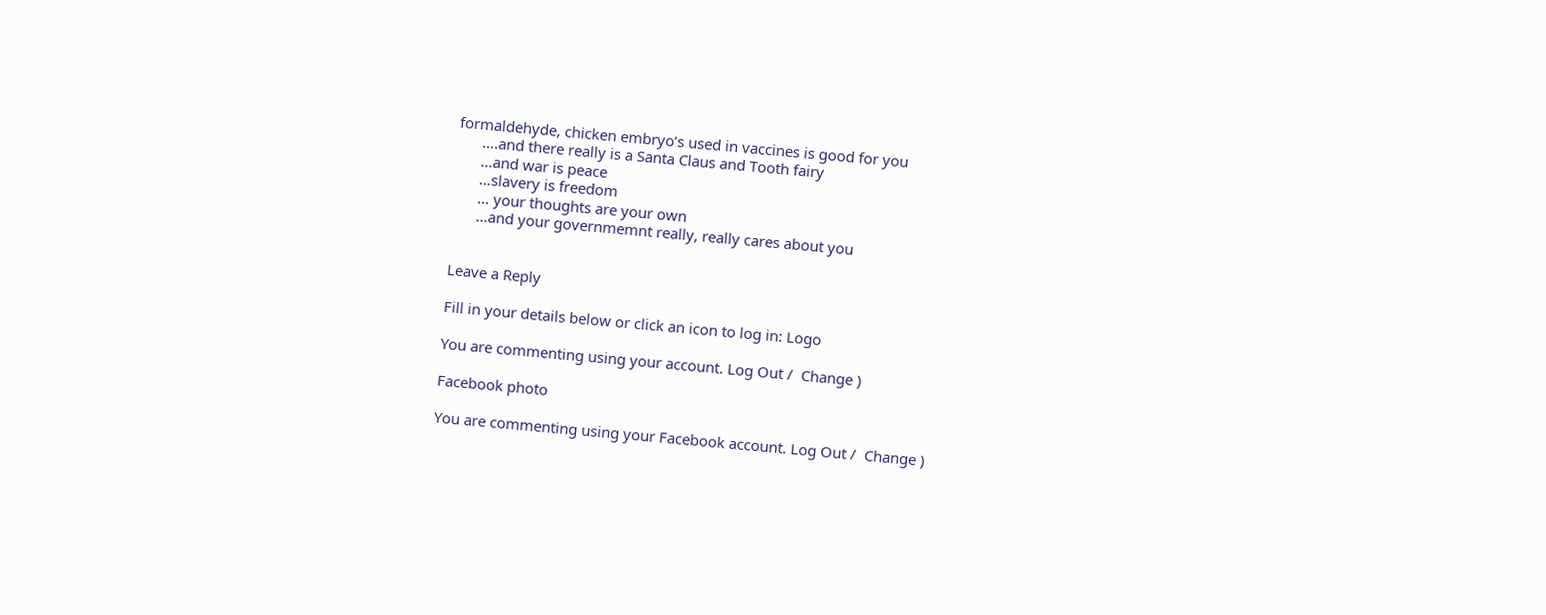formaldehyde, chicken embryo’s used in vaccines is good for you
      ….and there really is a Santa Claus and Tooth fairy
      …and war is peace
      …slavery is freedom
      … your thoughts are your own
      …and your governmemnt really, really cares about you


Leave a Reply

Fill in your details below or click an icon to log in: Logo

You are commenting using your account. Log Out /  Change )

Facebook photo

You are commenting using your Facebook account. Log Out /  Change )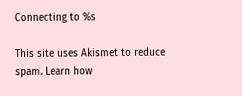Connecting to %s

This site uses Akismet to reduce spam. Learn how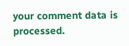your comment data is processed.